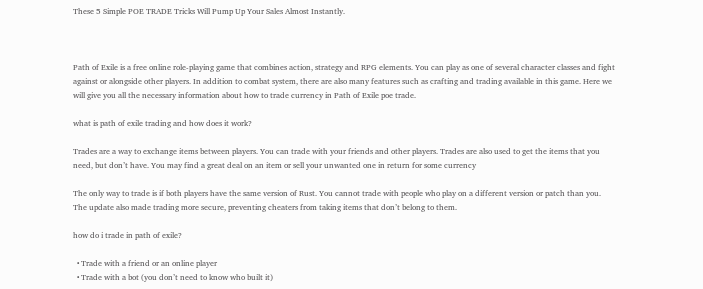These 5 Simple POE TRADE Tricks Will Pump Up Your Sales Almost Instantly.



Path of Exile is a free online role-playing game that combines action, strategy and RPG elements. You can play as one of several character classes and fight against or alongside other players. In addition to combat system, there are also many features such as crafting and trading available in this game. Here we will give you all the necessary information about how to trade currency in Path of Exile poe trade.

what is path of exile trading and how does it work?

Trades are a way to exchange items between players. You can trade with your friends and other players. Trades are also used to get the items that you need, but don’t have. You may find a great deal on an item or sell your unwanted one in return for some currency

The only way to trade is if both players have the same version of Rust. You cannot trade with people who play on a different version or patch than you. The update also made trading more secure, preventing cheaters from taking items that don’t belong to them.

how do i trade in path of exile?

  • Trade with a friend or an online player
  • Trade with a bot (you don’t need to know who built it)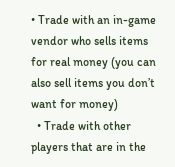• Trade with an in-game vendor who sells items for real money (you can also sell items you don’t want for money)
  • Trade with other players that are in the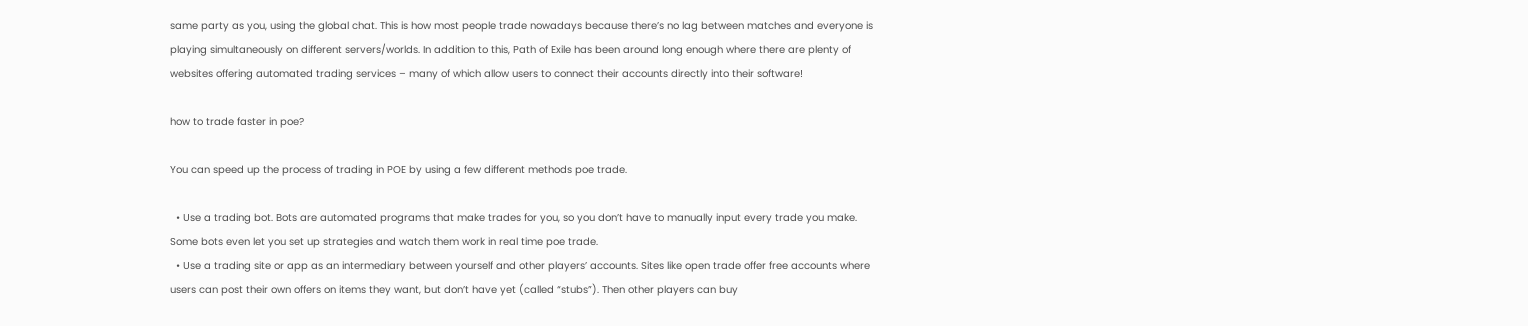same party as you, using the global chat. This is how most people trade nowadays because there’s no lag between matches and everyone is playing simultaneously on different servers/worlds. In addition to this, Path of Exile has been around long enough where there are plenty of websites offering automated trading services – many of which allow users to connect their accounts directly into their software!

how to trade faster in poe?

You can speed up the process of trading in POE by using a few different methods poe trade.

  • Use a trading bot. Bots are automated programs that make trades for you, so you don’t have to manually input every trade you make. Some bots even let you set up strategies and watch them work in real time poe trade.
  • Use a trading site or app as an intermediary between yourself and other players’ accounts. Sites like open trade offer free accounts where users can post their own offers on items they want, but don’t have yet (called “stubs”). Then other players can buy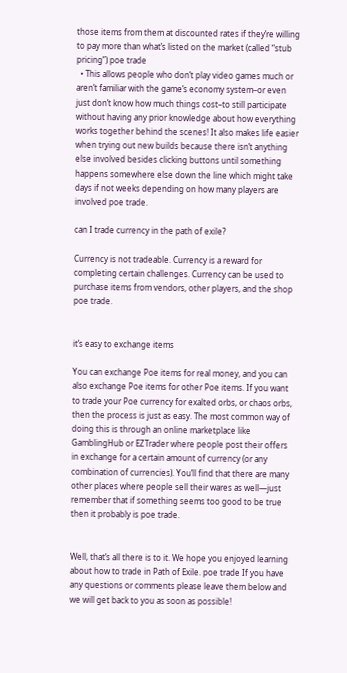those items from them at discounted rates if they’re willing to pay more than what’s listed on the market (called “stub pricing”) poe trade
  • This allows people who don’t play video games much or aren’t familiar with the game’s economy system–or even just don’t know how much things cost–to still participate without having any prior knowledge about how everything works together behind the scenes! It also makes life easier when trying out new builds because there isn’t anything else involved besides clicking buttons until something happens somewhere else down the line which might take days if not weeks depending on how many players are involved poe trade.

can I trade currency in the path of exile?

Currency is not tradeable. Currency is a reward for completing certain challenges. Currency can be used to purchase items from vendors, other players, and the shop poe trade.


it’s easy to exchange items

You can exchange Poe items for real money, and you can also exchange Poe items for other Poe items. If you want to trade your Poe currency for exalted orbs, or chaos orbs, then the process is just as easy. The most common way of doing this is through an online marketplace like GamblingHub or EZTrader where people post their offers in exchange for a certain amount of currency (or any combination of currencies). You’ll find that there are many other places where people sell their wares as well—just remember that if something seems too good to be true then it probably is poe trade.


Well, that’s all there is to it. We hope you enjoyed learning about how to trade in Path of Exile. poe trade If you have any questions or comments please leave them below and we will get back to you as soon as possible!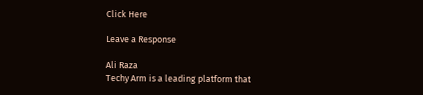Click Here

Leave a Response

Ali Raza
Techy Arm is a leading platform that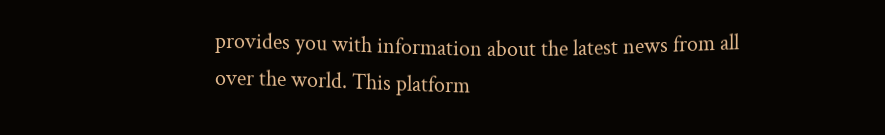provides you with information about the latest news from all over the world. This platform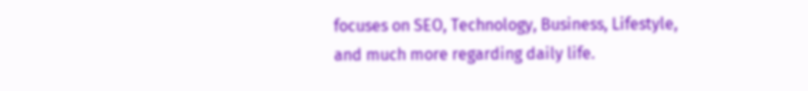focuses on SEO, Technology, Business, Lifestyle, and much more regarding daily life.